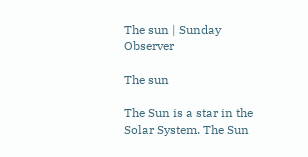The sun | Sunday Observer

The sun

The Sun is a star in the Solar System. The Sun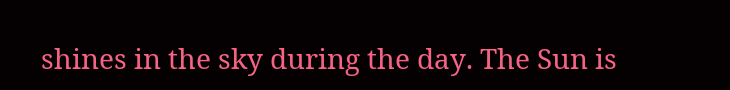shines in the sky during the day. The Sun is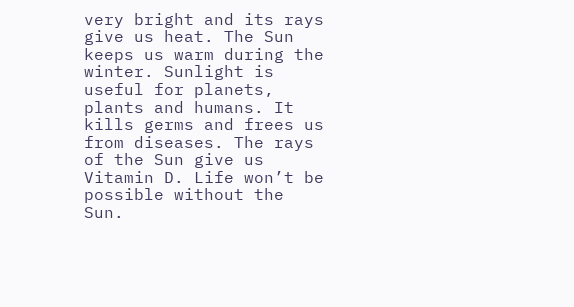very bright and its rays give us heat. The Sun keeps us warm during the winter. Sunlight is useful for planets, plants and humans. It kills germs and frees us from diseases. The rays of the Sun give us Vitamin D. Life won’t be possible without the Sun.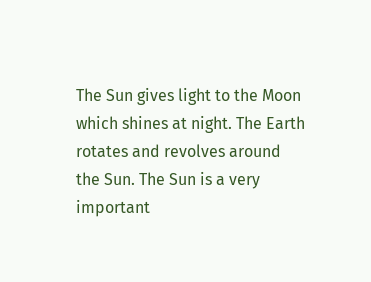The Sun gives light to the Moon which shines at night. The Earth rotates and revolves around the Sun. The Sun is a very important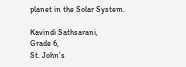planet in the Solar System.

Kavindi Sathsarani,
Grade 6,
St. John’s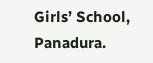Girls’ School, Panadura.